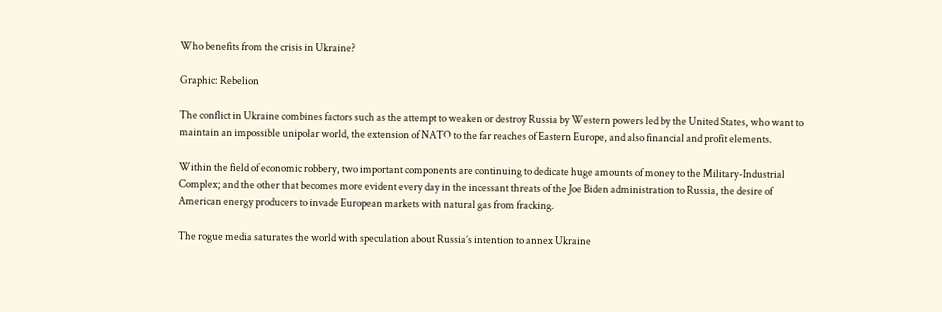Who benefits from the crisis in Ukraine?

Graphic: Rebelion

The conflict in Ukraine combines factors such as the attempt to weaken or destroy Russia by Western powers led by the United States, who want to maintain an impossible unipolar world, the extension of NATO to the far reaches of Eastern Europe, and also financial and profit elements.

Within the field of economic robbery, two important components are continuing to dedicate huge amounts of money to the Military-Industrial Complex; and the other that becomes more evident every day in the incessant threats of the Joe Biden administration to Russia, the desire of American energy producers to invade European markets with natural gas from fracking.

The rogue media saturates the world with speculation about Russia’s intention to annex Ukraine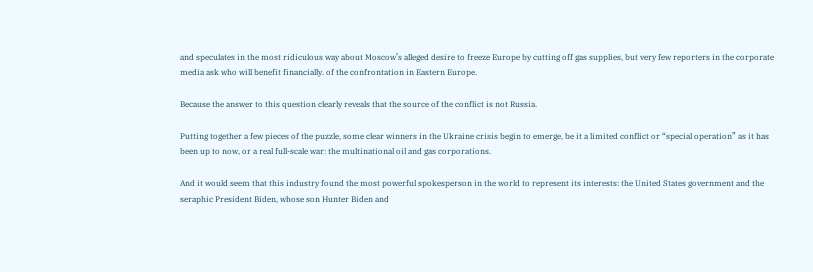and speculates in the most ridiculous way about Moscow’s alleged desire to freeze Europe by cutting off gas supplies, but very few reporters in the corporate media ask who will benefit financially. of the confrontation in Eastern Europe.

Because the answer to this question clearly reveals that the source of the conflict is not Russia.

Putting together a few pieces of the puzzle, some clear winners in the Ukraine crisis begin to emerge, be it a limited conflict or “special operation” as it has been up to now, or a real full-scale war: the multinational oil and gas corporations.

And it would seem that this industry found the most powerful spokesperson in the world to represent its interests: the United States government and the seraphic President Biden, whose son Hunter Biden and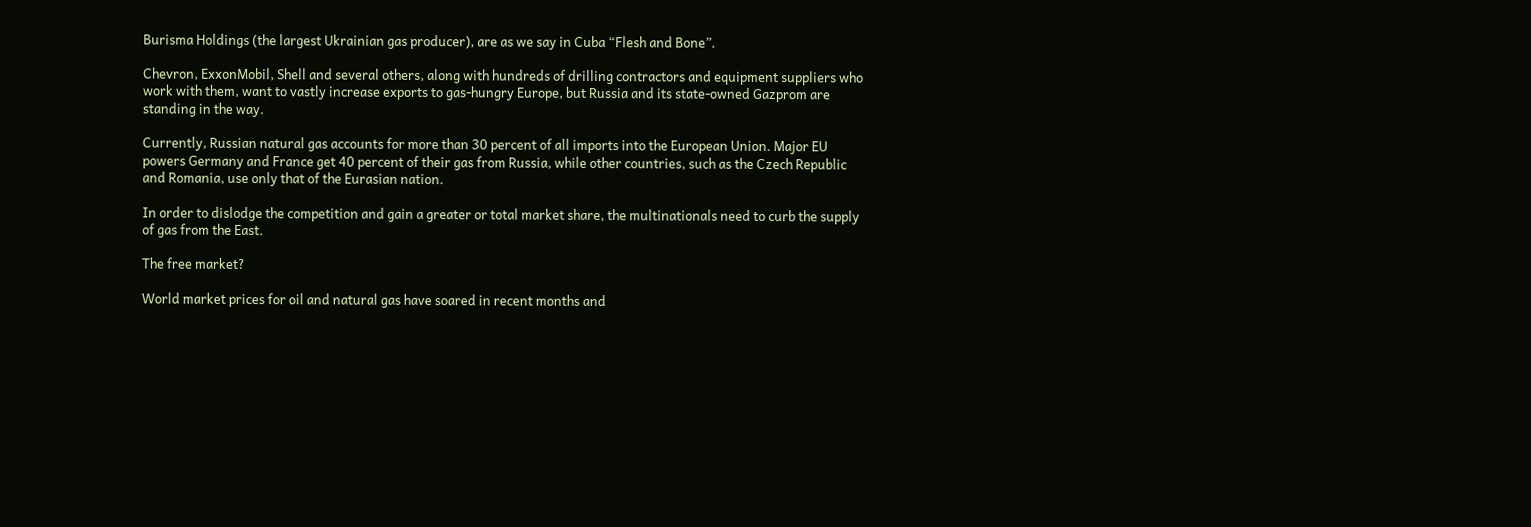Burisma Holdings (the largest Ukrainian gas producer), are as we say in Cuba “Flesh and Bone”.

Chevron, ExxonMobil, Shell and several others, along with hundreds of drilling contractors and equipment suppliers who work with them, want to vastly increase exports to gas-hungry Europe, but Russia and its state-owned Gazprom are standing in the way.

Currently, Russian natural gas accounts for more than 30 percent of all imports into the European Union. Major EU powers Germany and France get 40 percent of their gas from Russia, while other countries, such as the Czech Republic and Romania, use only that of the Eurasian nation.

In order to dislodge the competition and gain a greater or total market share, the multinationals need to curb the supply of gas from the East.

The free market?

World market prices for oil and natural gas have soared in recent months and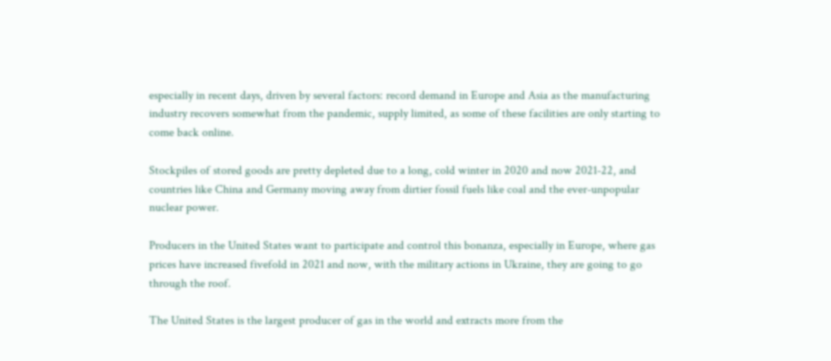especially in recent days, driven by several factors: record demand in Europe and Asia as the manufacturing industry recovers somewhat from the pandemic, supply limited, as some of these facilities are only starting to come back online.

Stockpiles of stored goods are pretty depleted due to a long, cold winter in 2020 and now 2021-22, and countries like China and Germany moving away from dirtier fossil fuels like coal and the ever-unpopular nuclear power.

Producers in the United States want to participate and control this bonanza, especially in Europe, where gas prices have increased fivefold in 2021 and now, with the military actions in Ukraine, they are going to go through the roof.

The United States is the largest producer of gas in the world and extracts more from the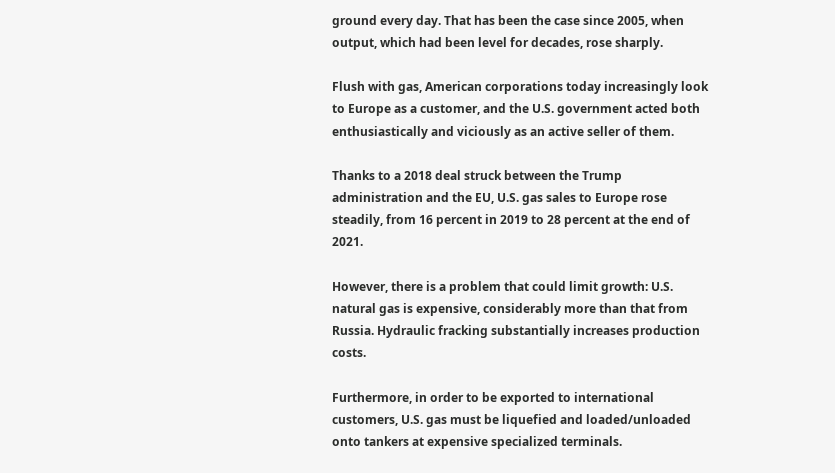ground every day. That has been the case since 2005, when output, which had been level for decades, rose sharply.

Flush with gas, American corporations today increasingly look to Europe as a customer, and the U.S. government acted both enthusiastically and viciously as an active seller of them.

Thanks to a 2018 deal struck between the Trump administration and the EU, U.S. gas sales to Europe rose steadily, from 16 percent in 2019 to 28 percent at the end of 2021.

However, there is a problem that could limit growth: U.S. natural gas is expensive, considerably more than that from Russia. Hydraulic fracking substantially increases production costs.

Furthermore, in order to be exported to international customers, U.S. gas must be liquefied and loaded/unloaded onto tankers at expensive specialized terminals.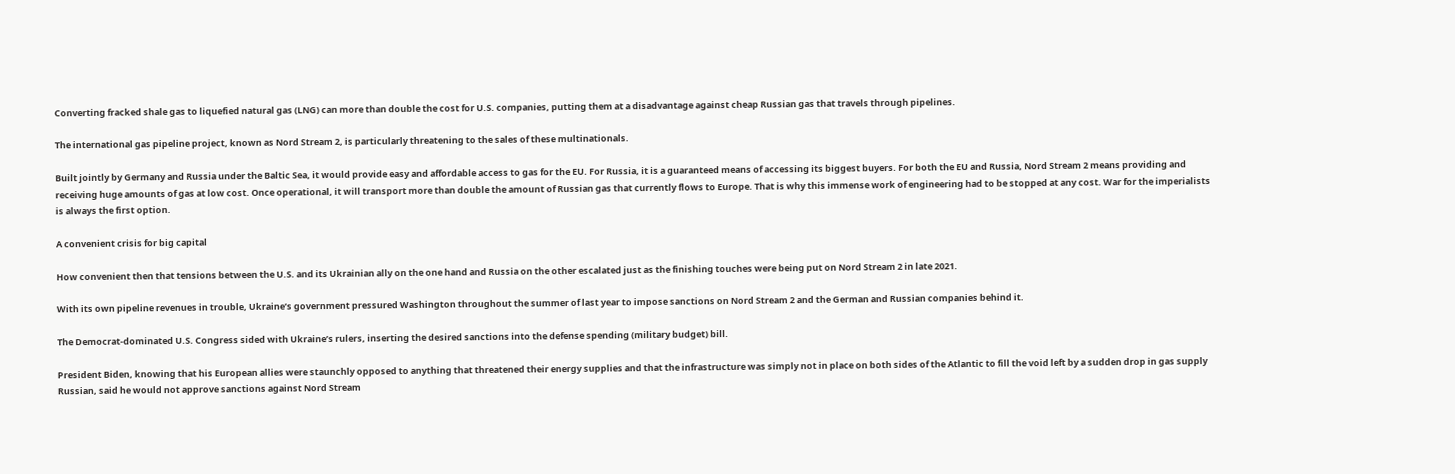Converting fracked shale gas to liquefied natural gas (LNG) can more than double the cost for U.S. companies, putting them at a disadvantage against cheap Russian gas that travels through pipelines.

The international gas pipeline project, known as Nord Stream 2, is particularly threatening to the sales of these multinationals.

Built jointly by Germany and Russia under the Baltic Sea, it would provide easy and affordable access to gas for the EU. For Russia, it is a guaranteed means of accessing its biggest buyers. For both the EU and Russia, Nord Stream 2 means providing and receiving huge amounts of gas at low cost. Once operational, it will transport more than double the amount of Russian gas that currently flows to Europe. That is why this immense work of engineering had to be stopped at any cost. War for the imperialists is always the first option.

A convenient crisis for big capital

How convenient then that tensions between the U.S. and its Ukrainian ally on the one hand and Russia on the other escalated just as the finishing touches were being put on Nord Stream 2 in late 2021.

With its own pipeline revenues in trouble, Ukraine’s government pressured Washington throughout the summer of last year to impose sanctions on Nord Stream 2 and the German and Russian companies behind it.

The Democrat-dominated U.S. Congress sided with Ukraine’s rulers, inserting the desired sanctions into the defense spending (military budget) bill.

President Biden, knowing that his European allies were staunchly opposed to anything that threatened their energy supplies and that the infrastructure was simply not in place on both sides of the Atlantic to fill the void left by a sudden drop in gas supply Russian, said he would not approve sanctions against Nord Stream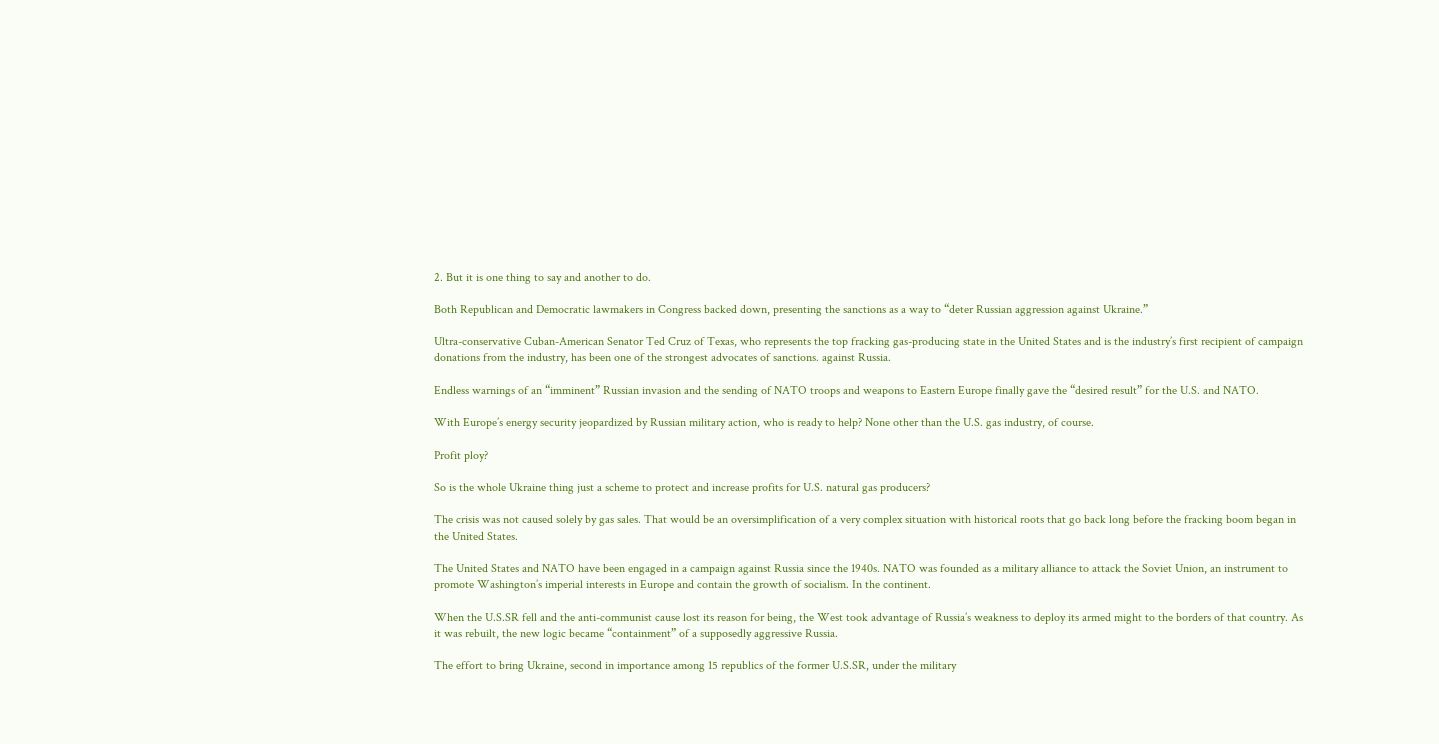2. But it is one thing to say and another to do.

Both Republican and Democratic lawmakers in Congress backed down, presenting the sanctions as a way to “deter Russian aggression against Ukraine.”

Ultra-conservative Cuban-American Senator Ted Cruz of Texas, who represents the top fracking gas-producing state in the United States and is the industry’s first recipient of campaign donations from the industry, has been one of the strongest advocates of sanctions. against Russia.

Endless warnings of an “imminent” Russian invasion and the sending of NATO troops and weapons to Eastern Europe finally gave the “desired result” for the U.S. and NATO.

With Europe’s energy security jeopardized by Russian military action, who is ready to help? None other than the U.S. gas industry, of course.

Profit ploy?

So is the whole Ukraine thing just a scheme to protect and increase profits for U.S. natural gas producers?

The crisis was not caused solely by gas sales. That would be an oversimplification of a very complex situation with historical roots that go back long before the fracking boom began in the United States.

The United States and NATO have been engaged in a campaign against Russia since the 1940s. NATO was founded as a military alliance to attack the Soviet Union, an instrument to promote Washington’s imperial interests in Europe and contain the growth of socialism. In the continent.

When the U.S.SR fell and the anti-communist cause lost its reason for being, the West took advantage of Russia’s weakness to deploy its armed might to the borders of that country. As it was rebuilt, the new logic became “containment” of a supposedly aggressive Russia.

The effort to bring Ukraine, second in importance among 15 republics of the former U.S.SR, under the military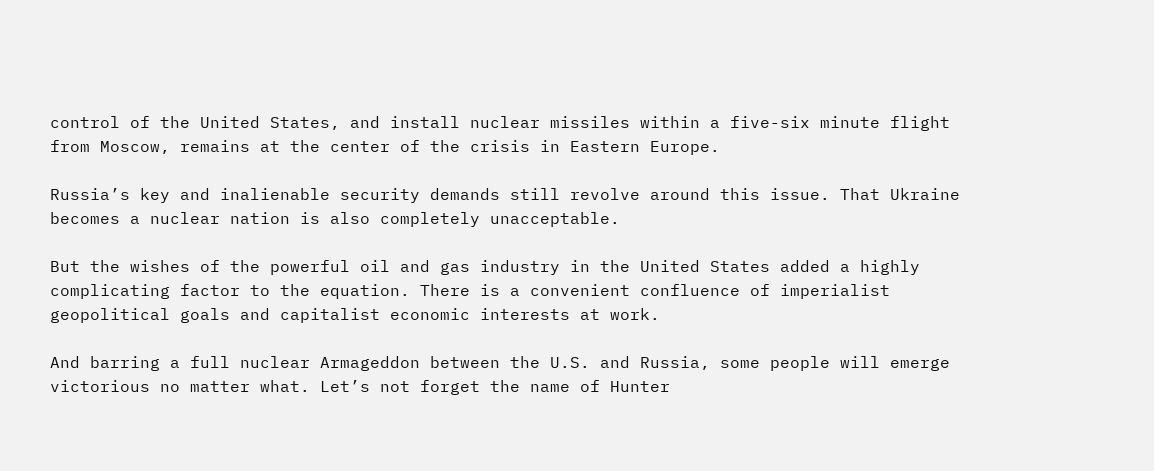control of the United States, and install nuclear missiles within a five-six minute flight from Moscow, remains at the center of the crisis in Eastern Europe.

Russia’s key and inalienable security demands still revolve around this issue. That Ukraine becomes a nuclear nation is also completely unacceptable.

But the wishes of the powerful oil and gas industry in the United States added a highly complicating factor to the equation. There is a convenient confluence of imperialist geopolitical goals and capitalist economic interests at work.

And barring a full nuclear Armageddon between the U.S. and Russia, some people will emerge victorious no matter what. Let’s not forget the name of Hunter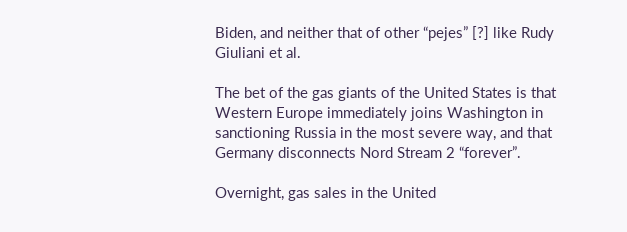Biden, and neither that of other “pejes” [?] like Rudy Giuliani et al.

The bet of the gas giants of the United States is that Western Europe immediately joins Washington in sanctioning Russia in the most severe way, and that Germany disconnects Nord Stream 2 “forever”.

Overnight, gas sales in the United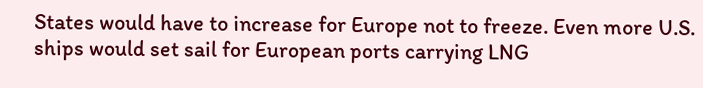States would have to increase for Europe not to freeze. Even more U.S. ships would set sail for European ports carrying LNG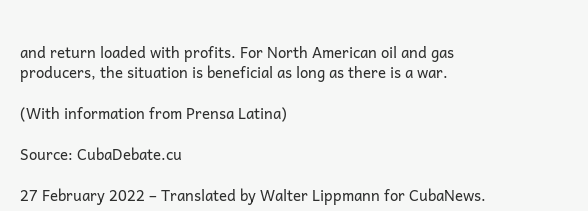and return loaded with profits. For North American oil and gas producers, the situation is beneficial as long as there is a war.

(With information from Prensa Latina)

Source: CubaDebate.cu

27 February 2022 – Translated by Walter Lippmann for CubaNews.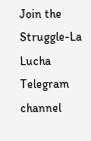Join the Struggle-La Lucha Telegram channel